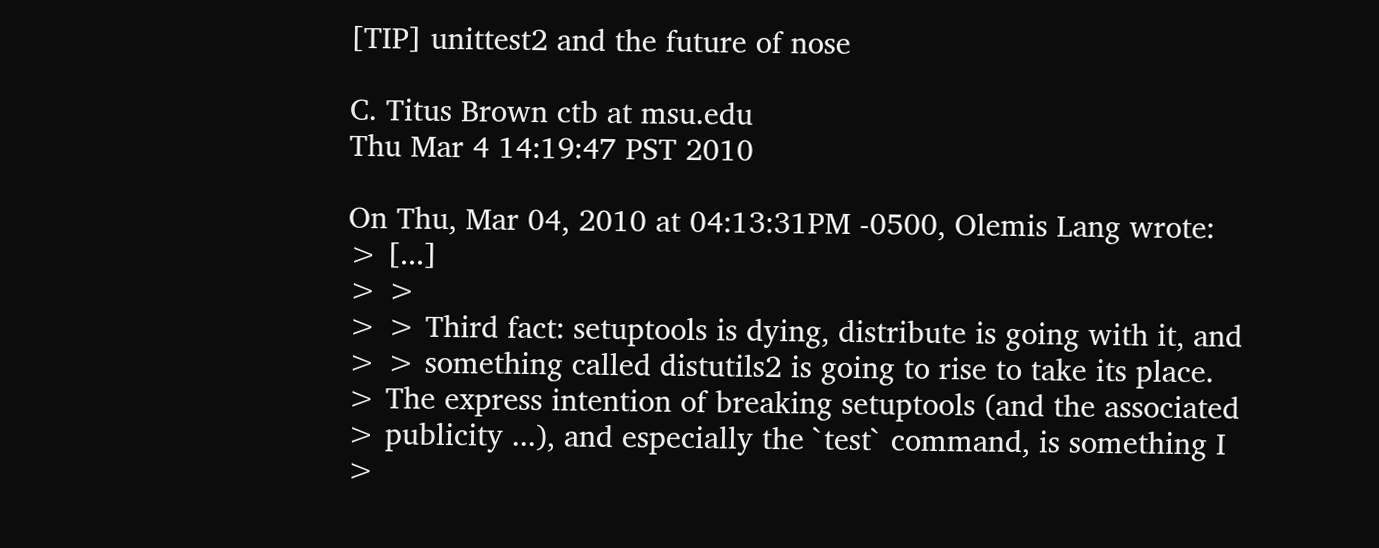[TIP] unittest2 and the future of nose

C. Titus Brown ctb at msu.edu
Thu Mar 4 14:19:47 PST 2010

On Thu, Mar 04, 2010 at 04:13:31PM -0500, Olemis Lang wrote:
> [...]
> >
> > Third fact: setuptools is dying, distribute is going with it, and
> > something called distutils2 is going to rise to take its place.
> The express intention of breaking setuptools (and the associated
> publicity ...), and especially the `test` command, is something I
>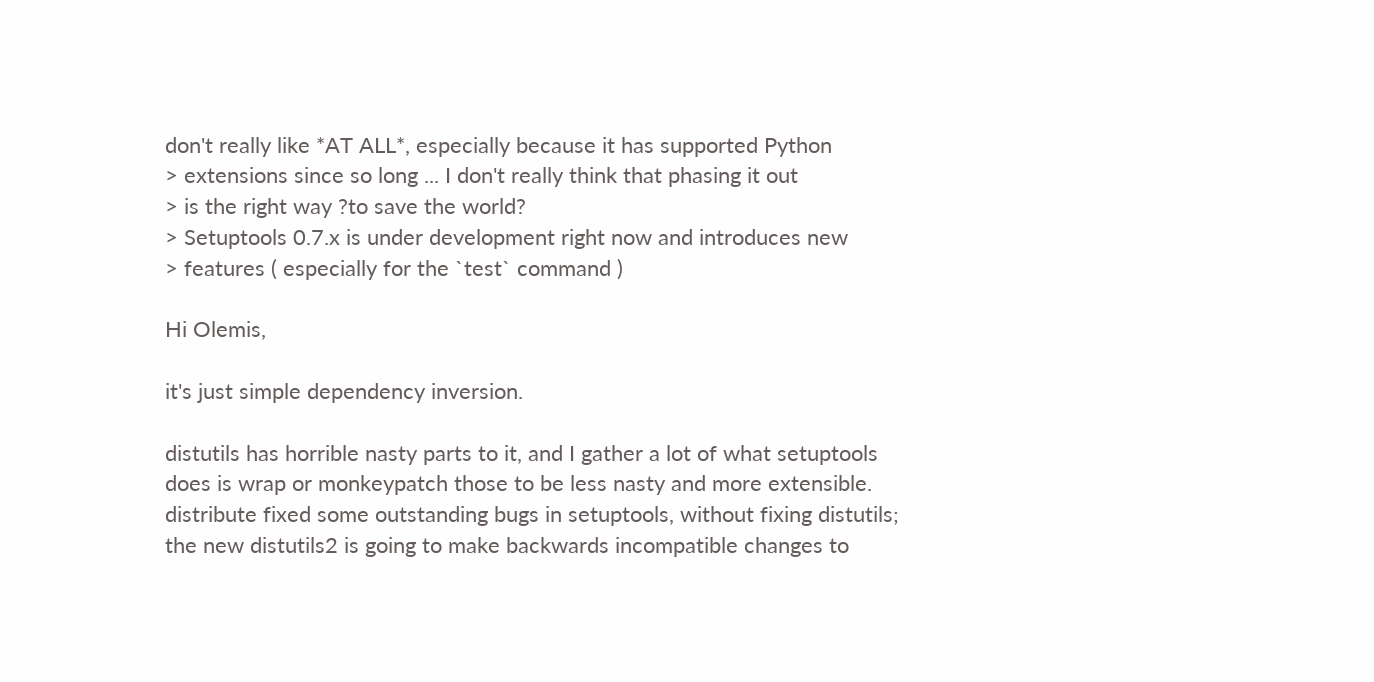don't really like *AT ALL*, especially because it has supported Python
> extensions since so long ... I don't really think that phasing it out
> is the right way ?to save the world?
> Setuptools 0.7.x is under development right now and introduces new
> features ( especially for the `test` command )

Hi Olemis,

it's just simple dependency inversion.

distutils has horrible nasty parts to it, and I gather a lot of what setuptools
does is wrap or monkeypatch those to be less nasty and more extensible.
distribute fixed some outstanding bugs in setuptools, without fixing distutils;
the new distutils2 is going to make backwards incompatible changes to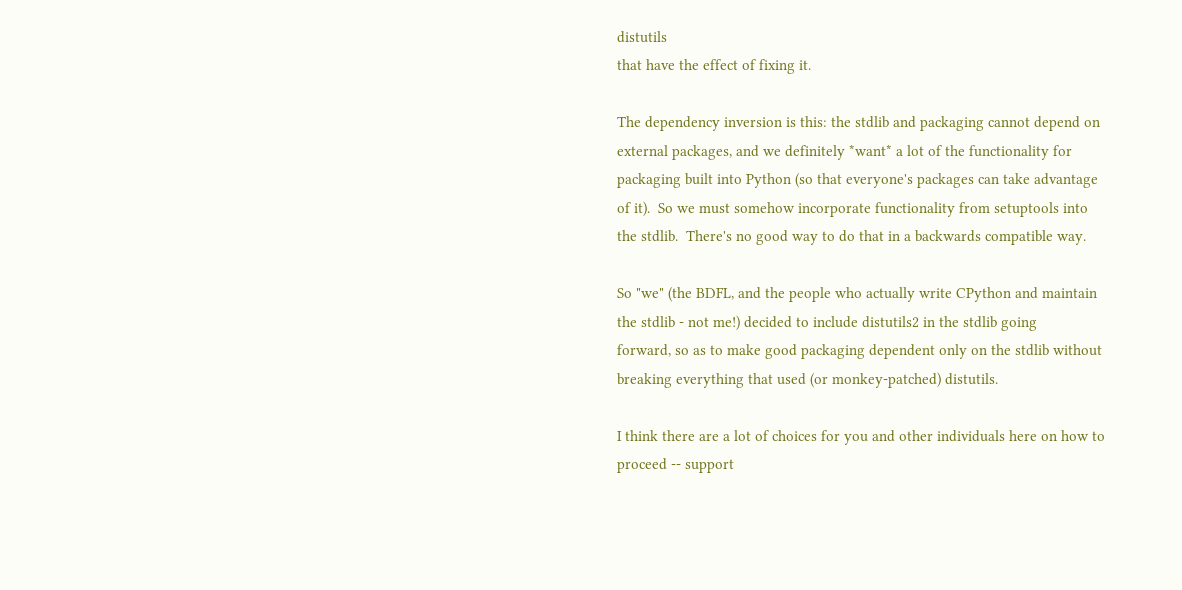distutils
that have the effect of fixing it.

The dependency inversion is this: the stdlib and packaging cannot depend on
external packages, and we definitely *want* a lot of the functionality for
packaging built into Python (so that everyone's packages can take advantage
of it).  So we must somehow incorporate functionality from setuptools into
the stdlib.  There's no good way to do that in a backwards compatible way.

So "we" (the BDFL, and the people who actually write CPython and maintain
the stdlib - not me!) decided to include distutils2 in the stdlib going
forward, so as to make good packaging dependent only on the stdlib without
breaking everything that used (or monkey-patched) distutils.

I think there are a lot of choices for you and other individuals here on how to
proceed -- support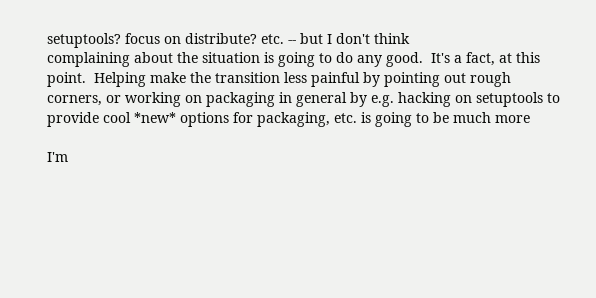setuptools? focus on distribute? etc. -- but I don't think
complaining about the situation is going to do any good.  It's a fact, at this
point.  Helping make the transition less painful by pointing out rough
corners, or working on packaging in general by e.g. hacking on setuptools to
provide cool *new* options for packaging, etc. is going to be much more

I'm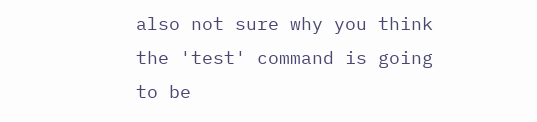also not sure why you think the 'test' command is going to be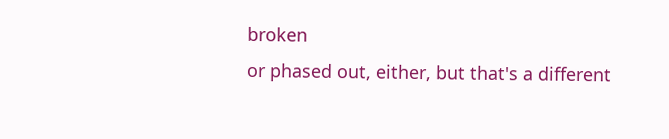broken
or phased out, either, but that's a different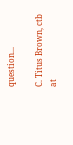question...

C. Titus Brown, ctb at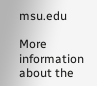msu.edu

More information about the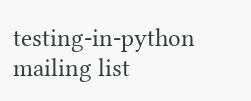testing-in-python mailing list